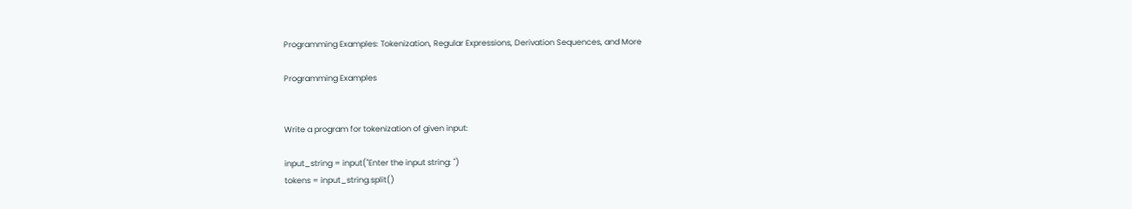Programming Examples: Tokenization, Regular Expressions, Derivation Sequences, and More

Programming Examples


Write a program for tokenization of given input:

input_string = input("Enter the input string: ")
tokens = input_string.split()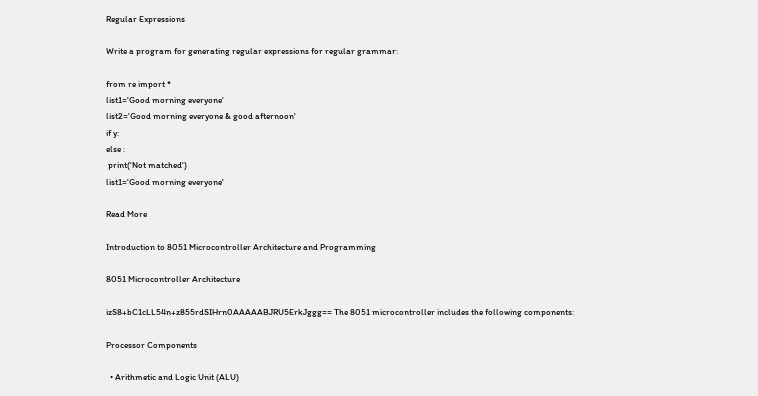Regular Expressions

Write a program for generating regular expressions for regular grammar:

from re import *
list1='Good morning everyone'
list2='Good morning everyone & good afternoon'
if y:
else :
 print('Not matched')
list1='Good morning everyone'

Read More

Introduction to 8051 Microcontroller Architecture and Programming

8051 Microcontroller Architecture

izS8+bC1cLL54n+z855rdSIHrn0AAAAABJRU5ErkJggg== The 8051 microcontroller includes the following components:

Processor Components

  • Arithmetic and Logic Unit (ALU)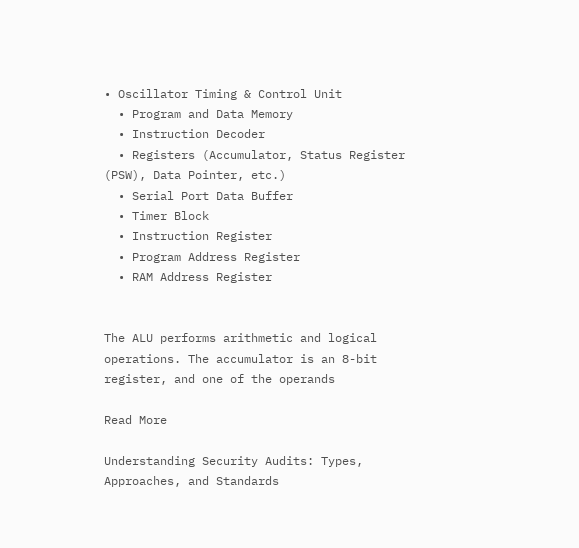• Oscillator Timing & Control Unit
  • Program and Data Memory
  • Instruction Decoder
  • Registers (Accumulator, Status Register (PSW), Data Pointer, etc.)
  • Serial Port Data Buffer
  • Timer Block
  • Instruction Register
  • Program Address Register
  • RAM Address Register


The ALU performs arithmetic and logical operations. The accumulator is an 8-bit register, and one of the operands

Read More

Understanding Security Audits: Types, Approaches, and Standards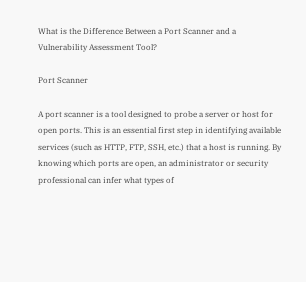What is the Difference Between a Port Scanner and a Vulnerability Assessment Tool?

Port Scanner

A port scanner is a tool designed to probe a server or host for open ports. This is an essential first step in identifying available services (such as HTTP, FTP, SSH, etc.) that a host is running. By knowing which ports are open, an administrator or security professional can infer what types of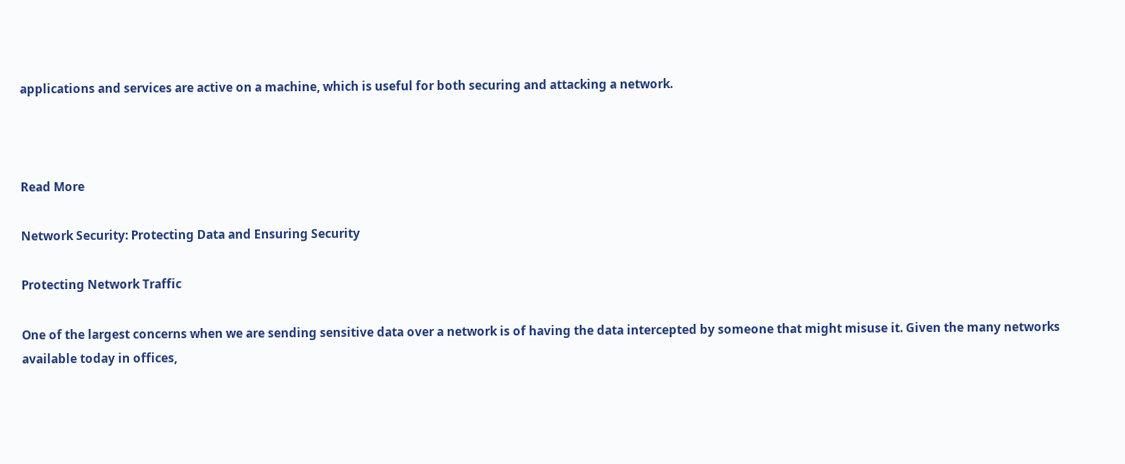applications and services are active on a machine, which is useful for both securing and attacking a network.



Read More

Network Security: Protecting Data and Ensuring Security

Protecting Network Traffic

One of the largest concerns when we are sending sensitive data over a network is of having the data intercepted by someone that might misuse it. Given the many networks available today in offices,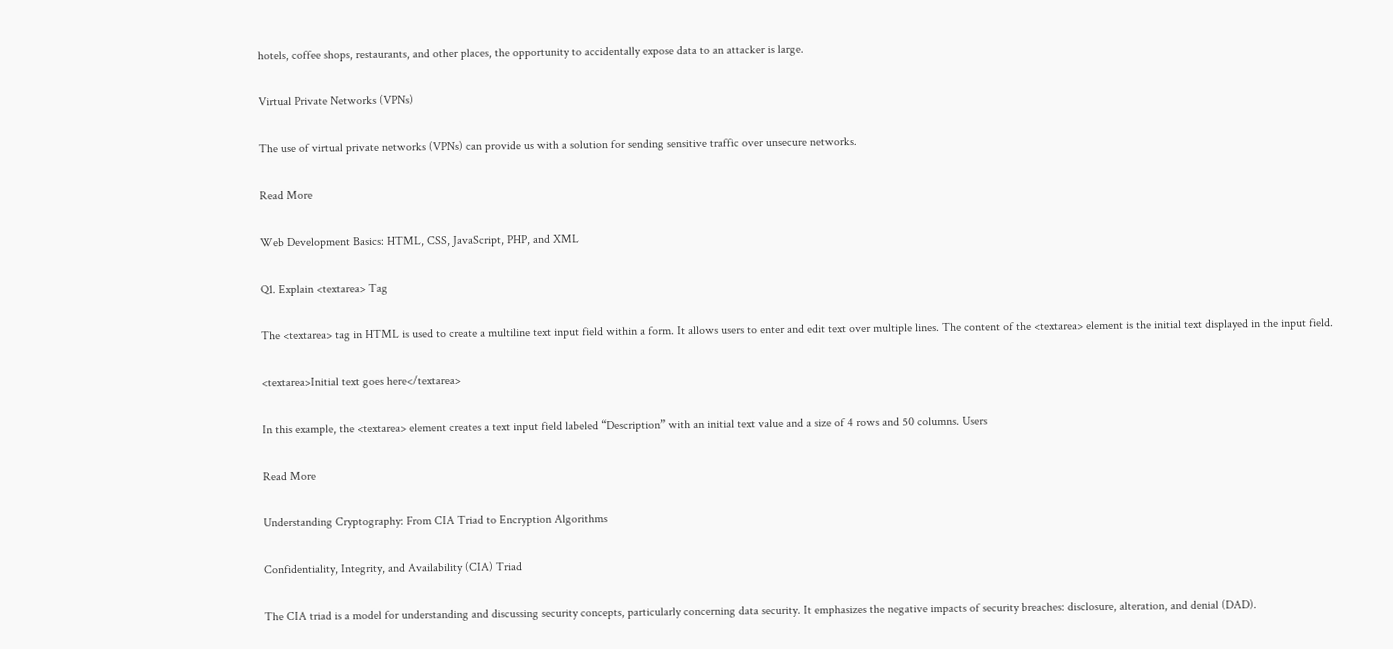hotels, coffee shops, restaurants, and other places, the opportunity to accidentally expose data to an attacker is large.

Virtual Private Networks (VPNs)

The use of virtual private networks (VPNs) can provide us with a solution for sending sensitive traffic over unsecure networks.

Read More

Web Development Basics: HTML, CSS, JavaScript, PHP, and XML

Q1. Explain <textarea> Tag

The <textarea> tag in HTML is used to create a multiline text input field within a form. It allows users to enter and edit text over multiple lines. The content of the <textarea> element is the initial text displayed in the input field.

<textarea>Initial text goes here</textarea>

In this example, the <textarea> element creates a text input field labeled “Description” with an initial text value and a size of 4 rows and 50 columns. Users

Read More

Understanding Cryptography: From CIA Triad to Encryption Algorithms

Confidentiality, Integrity, and Availability (CIA) Triad

The CIA triad is a model for understanding and discussing security concepts, particularly concerning data security. It emphasizes the negative impacts of security breaches: disclosure, alteration, and denial (DAD).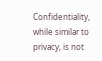Confidentiality, while similar to privacy, is not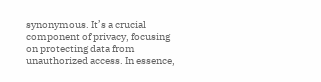synonymous. It’s a crucial component of privacy, focusing on protecting data from unauthorized access. In essence,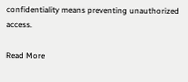confidentiality means preventing unauthorized access.

Read More